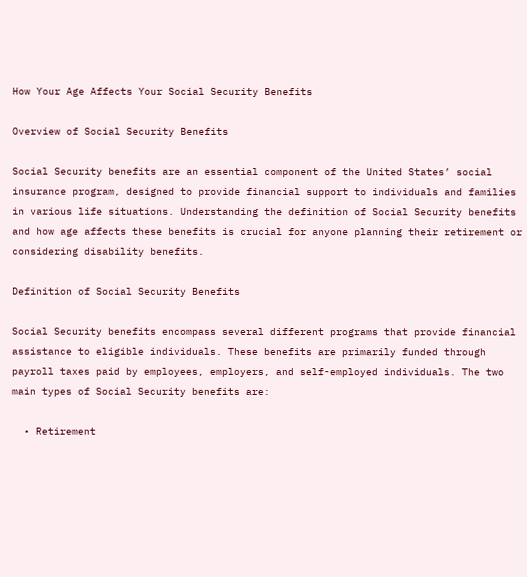How Your Age Affects Your Social Security Benefits

Overview of Social Security Benefits

Social Security benefits are an essential component of the United States’ social insurance program, designed to provide financial support to individuals and families in various life situations. Understanding the definition of Social Security benefits and how age affects these benefits is crucial for anyone planning their retirement or considering disability benefits.

Definition of Social Security Benefits

Social Security benefits encompass several different programs that provide financial assistance to eligible individuals. These benefits are primarily funded through payroll taxes paid by employees, employers, and self-employed individuals. The two main types of Social Security benefits are:

  • Retirement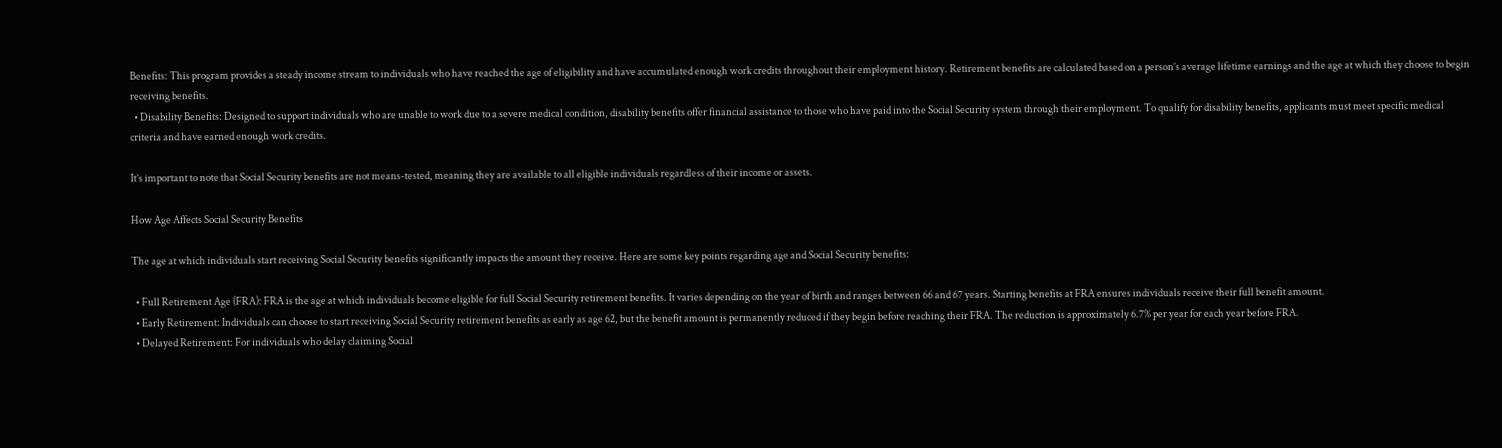Benefits: This program provides a steady income stream to individuals who have reached the age of eligibility and have accumulated enough work credits throughout their employment history. Retirement benefits are calculated based on a person’s average lifetime earnings and the age at which they choose to begin receiving benefits.
  • Disability Benefits: Designed to support individuals who are unable to work due to a severe medical condition, disability benefits offer financial assistance to those who have paid into the Social Security system through their employment. To qualify for disability benefits, applicants must meet specific medical criteria and have earned enough work credits.

It’s important to note that Social Security benefits are not means-tested, meaning they are available to all eligible individuals regardless of their income or assets.

How Age Affects Social Security Benefits

The age at which individuals start receiving Social Security benefits significantly impacts the amount they receive. Here are some key points regarding age and Social Security benefits:

  • Full Retirement Age (FRA): FRA is the age at which individuals become eligible for full Social Security retirement benefits. It varies depending on the year of birth and ranges between 66 and 67 years. Starting benefits at FRA ensures individuals receive their full benefit amount.
  • Early Retirement: Individuals can choose to start receiving Social Security retirement benefits as early as age 62, but the benefit amount is permanently reduced if they begin before reaching their FRA. The reduction is approximately 6.7% per year for each year before FRA.
  • Delayed Retirement: For individuals who delay claiming Social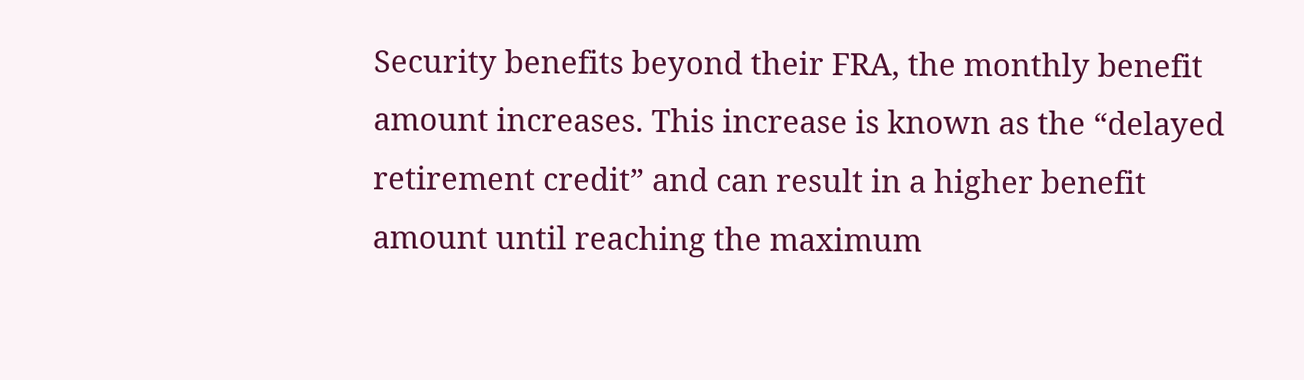Security benefits beyond their FRA, the monthly benefit amount increases. This increase is known as the “delayed retirement credit” and can result in a higher benefit amount until reaching the maximum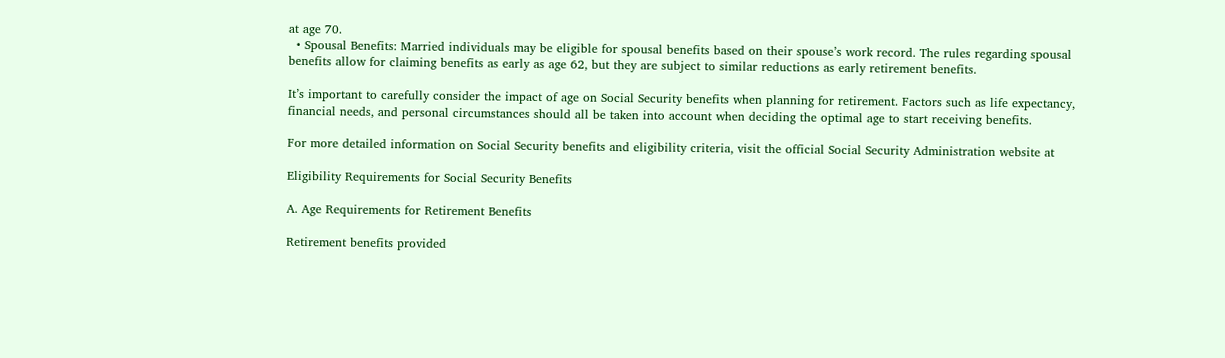at age 70.
  • Spousal Benefits: Married individuals may be eligible for spousal benefits based on their spouse’s work record. The rules regarding spousal benefits allow for claiming benefits as early as age 62, but they are subject to similar reductions as early retirement benefits.

It’s important to carefully consider the impact of age on Social Security benefits when planning for retirement. Factors such as life expectancy, financial needs, and personal circumstances should all be taken into account when deciding the optimal age to start receiving benefits.

For more detailed information on Social Security benefits and eligibility criteria, visit the official Social Security Administration website at

Eligibility Requirements for Social Security Benefits

A. Age Requirements for Retirement Benefits

Retirement benefits provided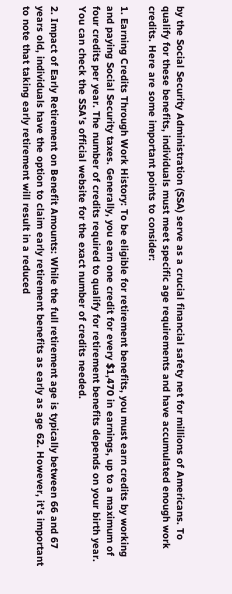by the Social Security Administration (SSA) serve as a crucial financial safety net for millions of Americans. To qualify for these benefits, individuals must meet specific age requirements and have accumulated enough work credits. Here are some important points to consider:

1. Earning Credits Through Work History: To be eligible for retirement benefits, you must earn credits by working and paying Social Security taxes. Generally, you earn one credit for every $1,470 in earnings, up to a maximum of four credits per year. The number of credits required to qualify for retirement benefits depends on your birth year. You can check the SSA’s official website for the exact number of credits needed.

2. Impact of Early Retirement on Benefit Amounts: While the full retirement age is typically between 66 and 67 years old, individuals have the option to claim early retirement benefits as early as age 62. However, it’s important to note that taking early retirement will result in a reduced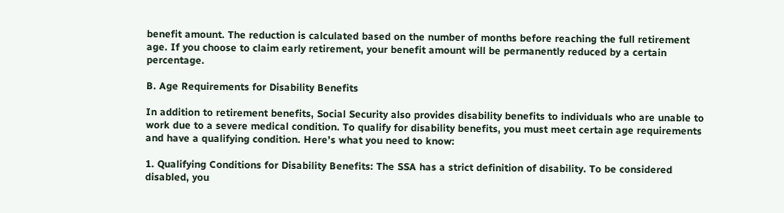benefit amount. The reduction is calculated based on the number of months before reaching the full retirement age. If you choose to claim early retirement, your benefit amount will be permanently reduced by a certain percentage.

B. Age Requirements for Disability Benefits

In addition to retirement benefits, Social Security also provides disability benefits to individuals who are unable to work due to a severe medical condition. To qualify for disability benefits, you must meet certain age requirements and have a qualifying condition. Here’s what you need to know:

1. Qualifying Conditions for Disability Benefits: The SSA has a strict definition of disability. To be considered disabled, you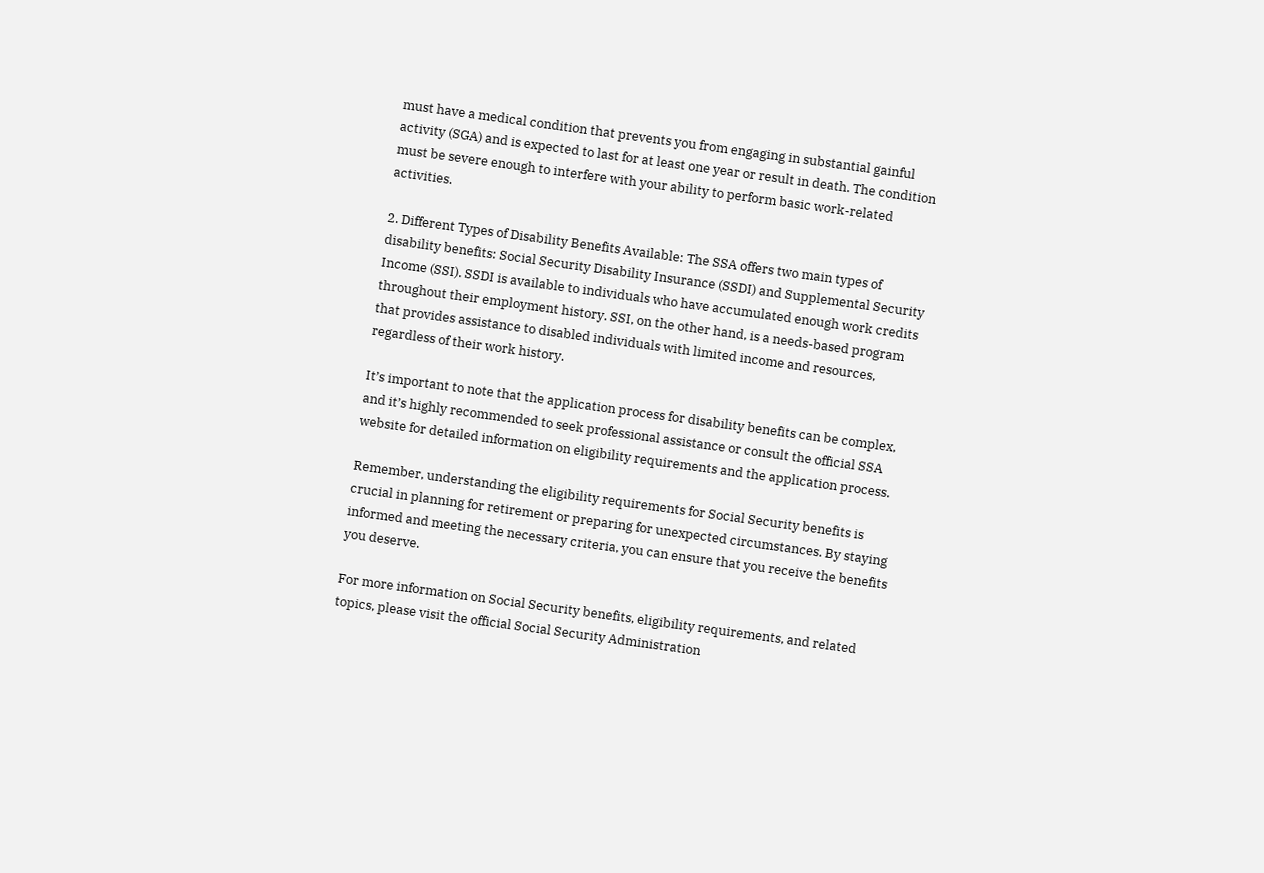must have a medical condition that prevents you from engaging in substantial gainful activity (SGA) and is expected to last for at least one year or result in death. The condition must be severe enough to interfere with your ability to perform basic work-related activities.

2. Different Types of Disability Benefits Available: The SSA offers two main types of disability benefits: Social Security Disability Insurance (SSDI) and Supplemental Security Income (SSI). SSDI is available to individuals who have accumulated enough work credits throughout their employment history. SSI, on the other hand, is a needs-based program that provides assistance to disabled individuals with limited income and resources, regardless of their work history.

It’s important to note that the application process for disability benefits can be complex, and it’s highly recommended to seek professional assistance or consult the official SSA website for detailed information on eligibility requirements and the application process.

Remember, understanding the eligibility requirements for Social Security benefits is crucial in planning for retirement or preparing for unexpected circumstances. By staying informed and meeting the necessary criteria, you can ensure that you receive the benefits you deserve.

For more information on Social Security benefits, eligibility requirements, and related topics, please visit the official Social Security Administration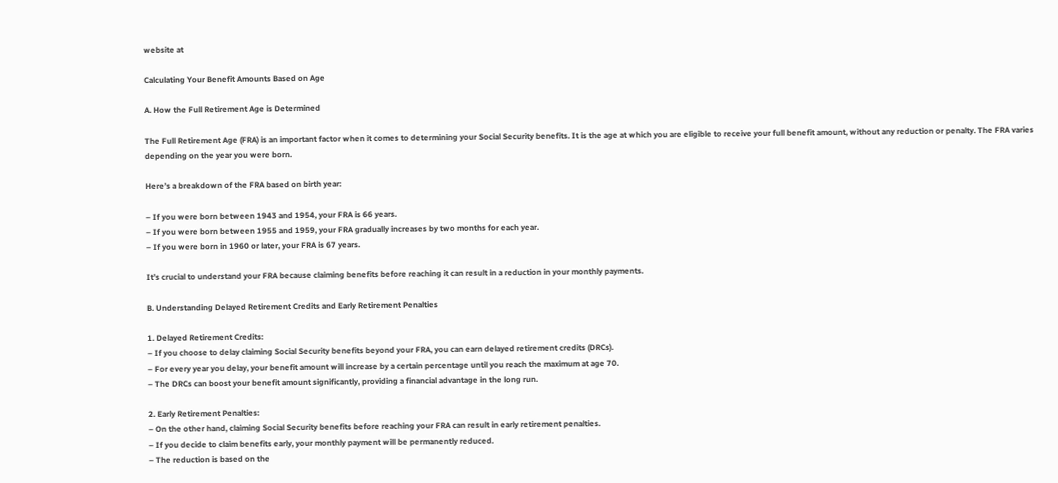website at

Calculating Your Benefit Amounts Based on Age

A. How the Full Retirement Age is Determined

The Full Retirement Age (FRA) is an important factor when it comes to determining your Social Security benefits. It is the age at which you are eligible to receive your full benefit amount, without any reduction or penalty. The FRA varies depending on the year you were born.

Here’s a breakdown of the FRA based on birth year:

– If you were born between 1943 and 1954, your FRA is 66 years.
– If you were born between 1955 and 1959, your FRA gradually increases by two months for each year.
– If you were born in 1960 or later, your FRA is 67 years.

It’s crucial to understand your FRA because claiming benefits before reaching it can result in a reduction in your monthly payments.

B. Understanding Delayed Retirement Credits and Early Retirement Penalties

1. Delayed Retirement Credits:
– If you choose to delay claiming Social Security benefits beyond your FRA, you can earn delayed retirement credits (DRCs).
– For every year you delay, your benefit amount will increase by a certain percentage until you reach the maximum at age 70.
– The DRCs can boost your benefit amount significantly, providing a financial advantage in the long run.

2. Early Retirement Penalties:
– On the other hand, claiming Social Security benefits before reaching your FRA can result in early retirement penalties.
– If you decide to claim benefits early, your monthly payment will be permanently reduced.
– The reduction is based on the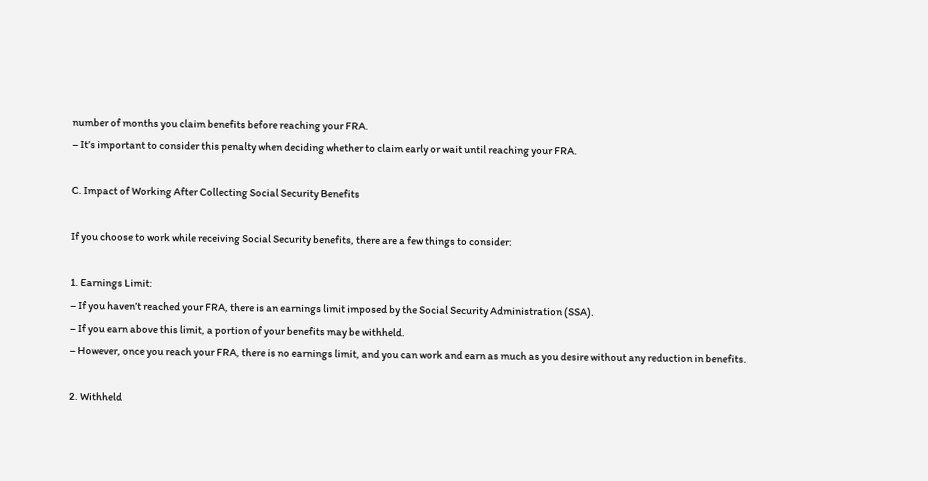number of months you claim benefits before reaching your FRA.
– It’s important to consider this penalty when deciding whether to claim early or wait until reaching your FRA.

C. Impact of Working After Collecting Social Security Benefits

If you choose to work while receiving Social Security benefits, there are a few things to consider:

1. Earnings Limit:
– If you haven’t reached your FRA, there is an earnings limit imposed by the Social Security Administration (SSA).
– If you earn above this limit, a portion of your benefits may be withheld.
– However, once you reach your FRA, there is no earnings limit, and you can work and earn as much as you desire without any reduction in benefits.

2. Withheld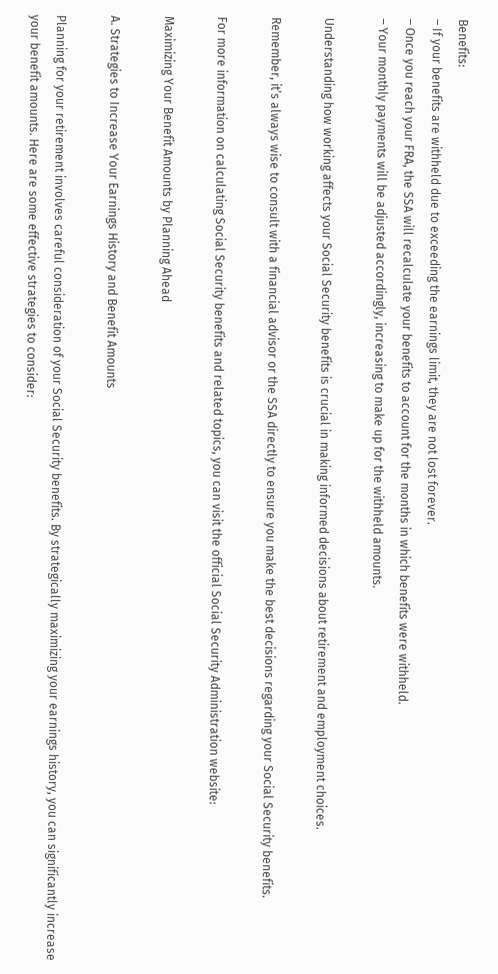Benefits:
– If your benefits are withheld due to exceeding the earnings limit, they are not lost forever.
– Once you reach your FRA, the SSA will recalculate your benefits to account for the months in which benefits were withheld.
– Your monthly payments will be adjusted accordingly, increasing to make up for the withheld amounts.

Understanding how working affects your Social Security benefits is crucial in making informed decisions about retirement and employment choices.

Remember, it’s always wise to consult with a financial advisor or the SSA directly to ensure you make the best decisions regarding your Social Security benefits.

For more information on calculating Social Security benefits and related topics, you can visit the official Social Security Administration website:

Maximizing Your Benefit Amounts by Planning Ahead

A. Strategies to Increase Your Earnings History and Benefit Amounts

Planning for your retirement involves careful consideration of your Social Security benefits. By strategically maximizing your earnings history, you can significantly increase your benefit amounts. Here are some effective strategies to consider: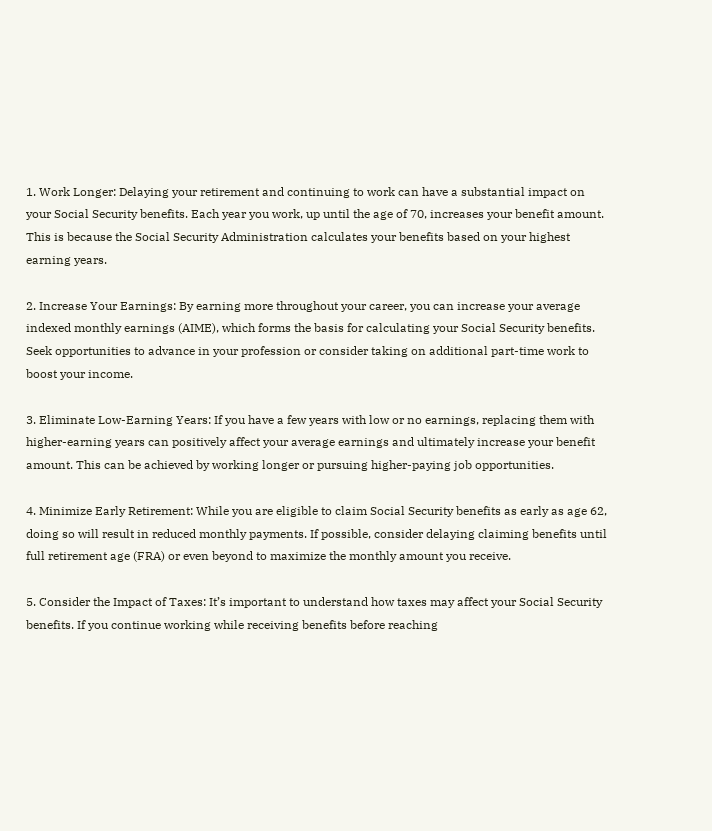1. Work Longer: Delaying your retirement and continuing to work can have a substantial impact on your Social Security benefits. Each year you work, up until the age of 70, increases your benefit amount. This is because the Social Security Administration calculates your benefits based on your highest earning years.

2. Increase Your Earnings: By earning more throughout your career, you can increase your average indexed monthly earnings (AIME), which forms the basis for calculating your Social Security benefits. Seek opportunities to advance in your profession or consider taking on additional part-time work to boost your income.

3. Eliminate Low-Earning Years: If you have a few years with low or no earnings, replacing them with higher-earning years can positively affect your average earnings and ultimately increase your benefit amount. This can be achieved by working longer or pursuing higher-paying job opportunities.

4. Minimize Early Retirement: While you are eligible to claim Social Security benefits as early as age 62, doing so will result in reduced monthly payments. If possible, consider delaying claiming benefits until full retirement age (FRA) or even beyond to maximize the monthly amount you receive.

5. Consider the Impact of Taxes: It’s important to understand how taxes may affect your Social Security benefits. If you continue working while receiving benefits before reaching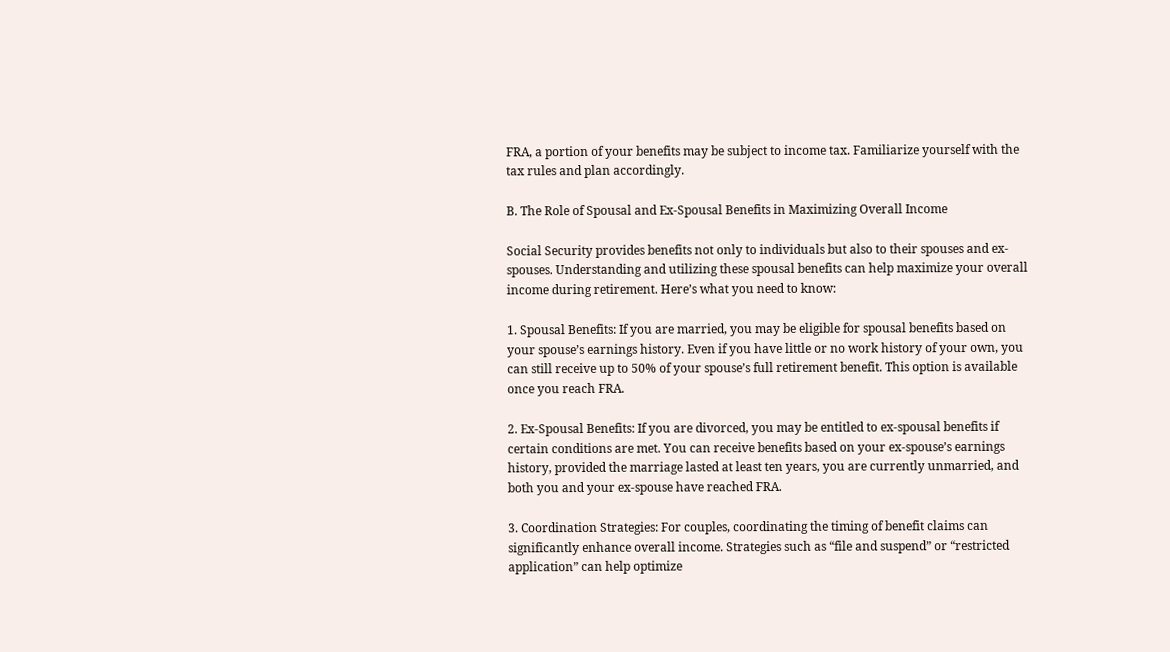FRA, a portion of your benefits may be subject to income tax. Familiarize yourself with the tax rules and plan accordingly.

B. The Role of Spousal and Ex-Spousal Benefits in Maximizing Overall Income

Social Security provides benefits not only to individuals but also to their spouses and ex-spouses. Understanding and utilizing these spousal benefits can help maximize your overall income during retirement. Here’s what you need to know:

1. Spousal Benefits: If you are married, you may be eligible for spousal benefits based on your spouse’s earnings history. Even if you have little or no work history of your own, you can still receive up to 50% of your spouse’s full retirement benefit. This option is available once you reach FRA.

2. Ex-Spousal Benefits: If you are divorced, you may be entitled to ex-spousal benefits if certain conditions are met. You can receive benefits based on your ex-spouse’s earnings history, provided the marriage lasted at least ten years, you are currently unmarried, and both you and your ex-spouse have reached FRA.

3. Coordination Strategies: For couples, coordinating the timing of benefit claims can significantly enhance overall income. Strategies such as “file and suspend” or “restricted application” can help optimize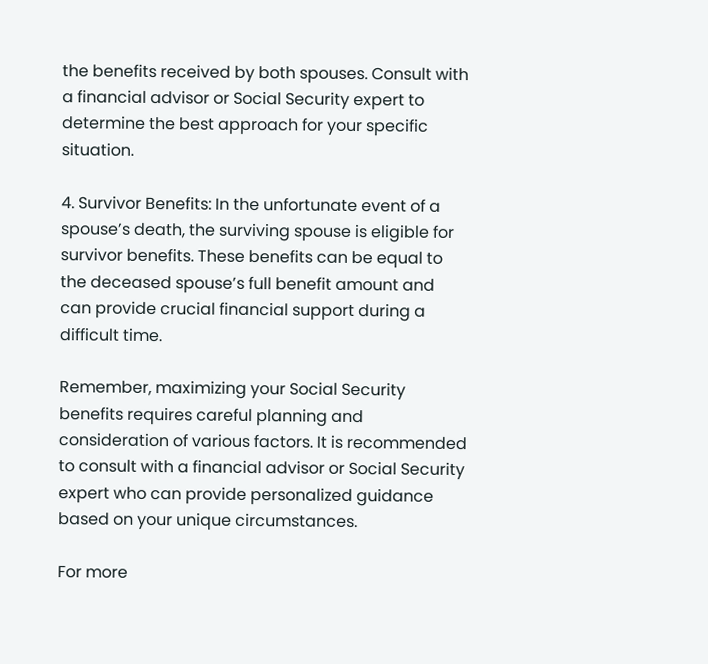the benefits received by both spouses. Consult with a financial advisor or Social Security expert to determine the best approach for your specific situation.

4. Survivor Benefits: In the unfortunate event of a spouse’s death, the surviving spouse is eligible for survivor benefits. These benefits can be equal to the deceased spouse’s full benefit amount and can provide crucial financial support during a difficult time.

Remember, maximizing your Social Security benefits requires careful planning and consideration of various factors. It is recommended to consult with a financial advisor or Social Security expert who can provide personalized guidance based on your unique circumstances.

For more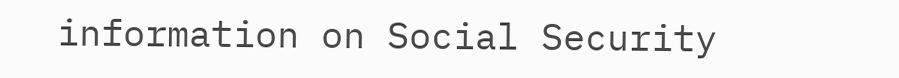information on Social Security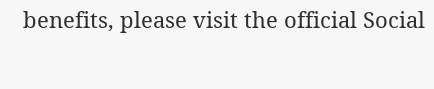benefits, please visit the official Social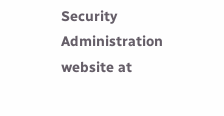Security Administration website at